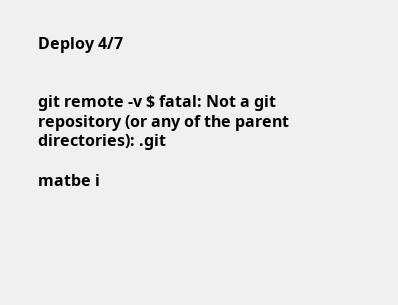Deploy 4/7


git remote -v $ fatal: Not a git repository (or any of the parent directories): .git

matbe i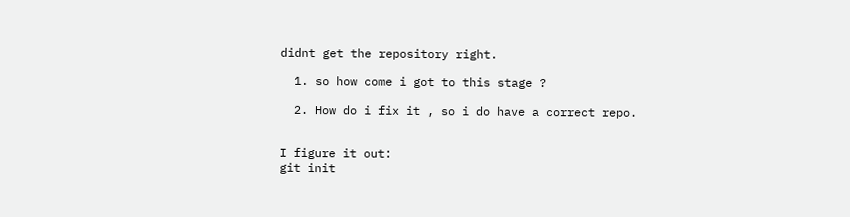didnt get the repository right.

  1. so how come i got to this stage ?

  2. How do i fix it , so i do have a correct repo.


I figure it out:
git init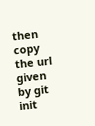then copy the url given by git init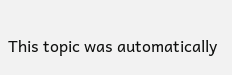This topic was automatically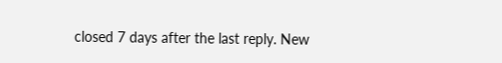closed 7 days after the last reply. New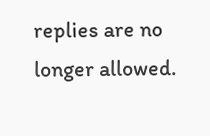replies are no longer allowed.